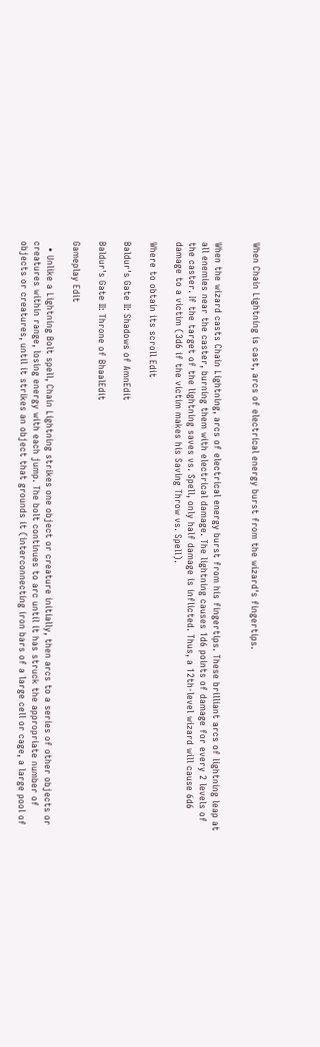When Chain Lightning is cast, arcs of electrical energy burst from the wizard's fingertips.


When the wizard casts Chain Lightning, arcs of electrical energy burst from his fingertips. These brilliant arcs of lightning leap at all enemies near the caster, burning them with electrical damage. The lightning causes 1d6 points of damage for every 2 levels of the caster. If the target of the lightning saves vs. Spell, only half damage is inflicted. Thus, a 12th-level wizard will cause 6d6 damage to a victim (3d6 if the victim makes his Saving Throw vs. Spell).

Where to obtain its scroll Edit

Baldur's Gate II: Shadows of AmnEdit

Baldur's Gate II: Throne of BhaalEdit

Gameplay Edit

  • Unlike a Lightning Bolt spell, Chain Lightning strikes one object or creature initially, then arcs to a series of other objects or creatures within range, losing energy with each jump. The bolt continues to arc until it has struck the appropriate number of objects or creatures, until it strikes an object that grounds it (interconnecting iron bars of a large cell or cage, a large pool of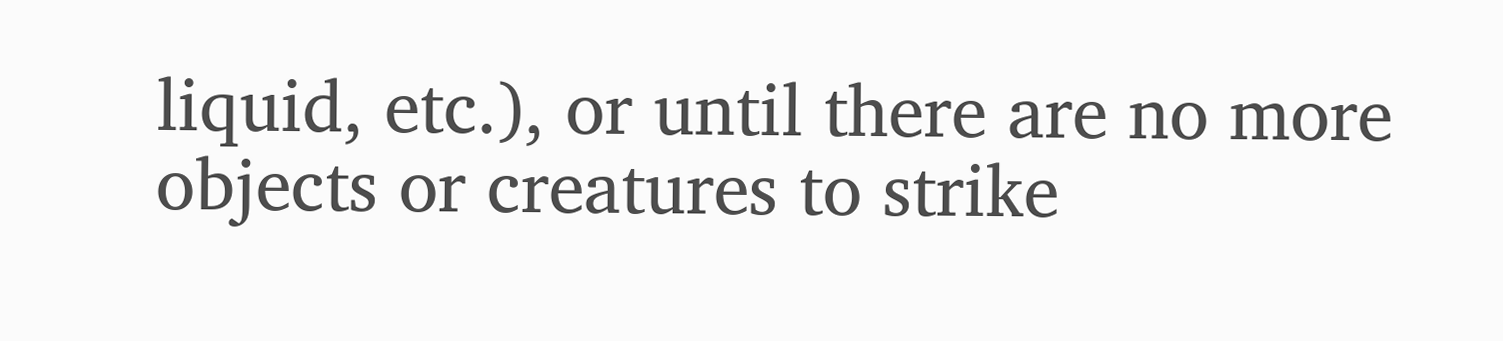liquid, etc.), or until there are no more objects or creatures to strike